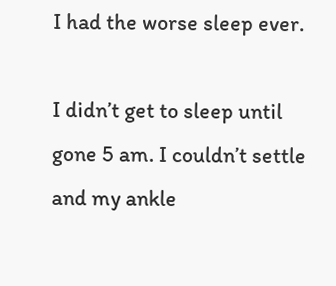I had the worse sleep ever.

I didn’t get to sleep until gone 5 am. I couldn’t settle and my ankle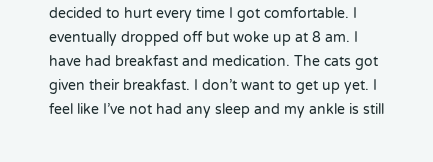decided to hurt every time I got comfortable. I eventually dropped off but woke up at 8 am. I have had breakfast and medication. The cats got given their breakfast. I don’t want to get up yet. I feel like I’ve not had any sleep and my ankle is still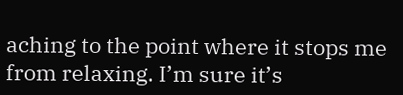aching to the point where it stops me from relaxing. I’m sure it’s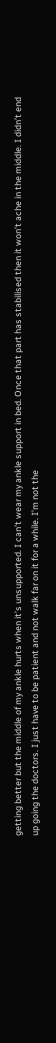getting better but the middle of my ankle hurts when it’s unsupported. I can’t wear my ankle support in bed. Once that part has stabilised then it won’t ache in the middle. I didn’t end up going the doctors. I just have to be patient and not walk far on it for a while. I’m not the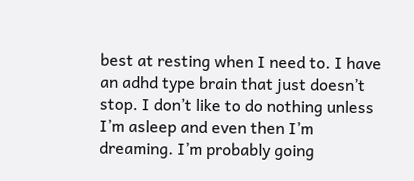best at resting when I need to. I have an adhd type brain that just doesn’t stop. I don’t like to do nothing unless I’m asleep and even then I’m dreaming. I’m probably going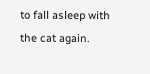to fall asleep with the cat again.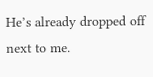He’s already dropped off next to me.